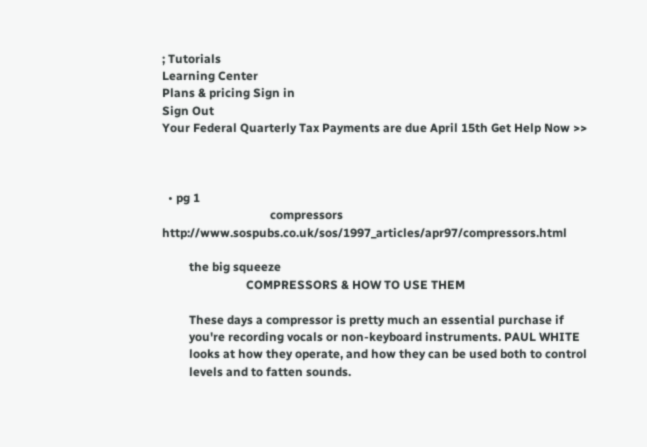; Tutorials
Learning Center
Plans & pricing Sign in
Sign Out
Your Federal Quarterly Tax Payments are due April 15th Get Help Now >>



  • pg 1
                                    compressors                                           http://www.sospubs.co.uk/sos/1997_articles/apr97/compressors.html

         the big squeeze
                            COMPRESSORS & HOW TO USE THEM

         These days a compressor is pretty much an essential purchase if
         you're recording vocals or non-keyboard instruments. PAUL WHITE
         looks at how they operate, and how they can be used both to control
         levels and to fatten sounds.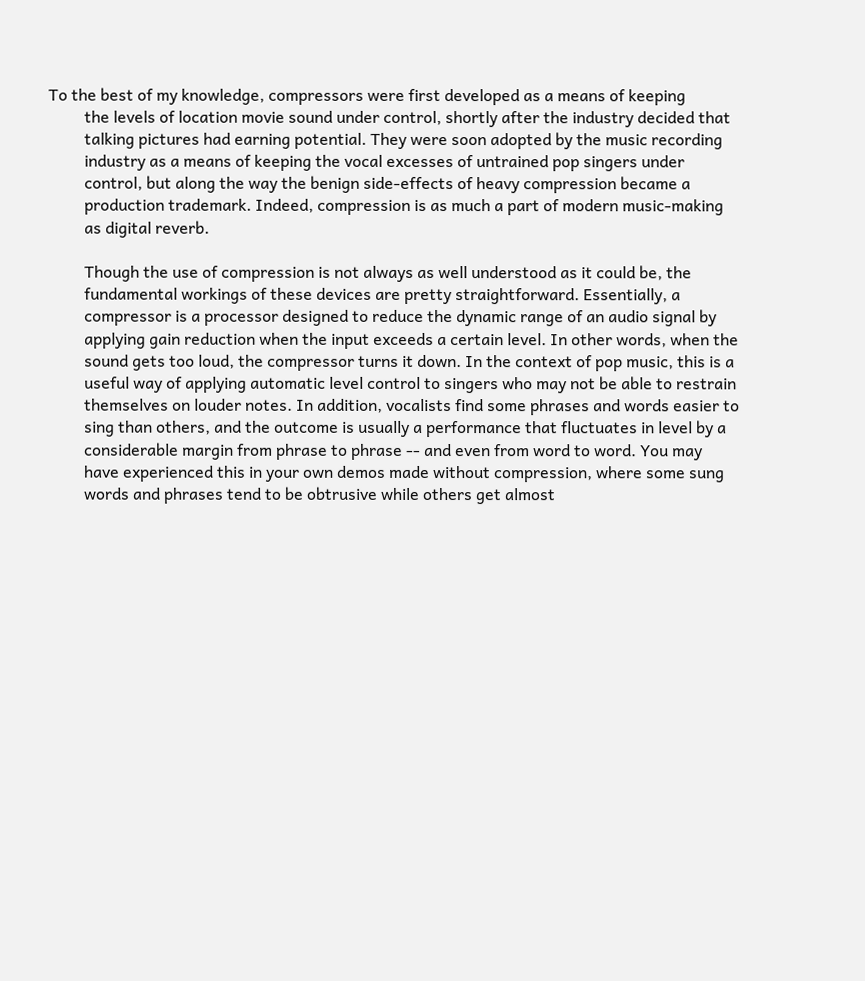To the best of my knowledge, compressors were first developed as a means of keeping
         the levels of location movie sound under control, shortly after the industry decided that
         talking pictures had earning potential. They were soon adopted by the music recording
         industry as a means of keeping the vocal excesses of untrained pop singers under
         control, but along the way the benign side-effects of heavy compression became a
         production trademark. Indeed, compression is as much a part of modern music-making
         as digital reverb.

         Though the use of compression is not always as well understood as it could be, the
         fundamental workings of these devices are pretty straightforward. Essentially, a
         compressor is a processor designed to reduce the dynamic range of an audio signal by
         applying gain reduction when the input exceeds a certain level. In other words, when the
         sound gets too loud, the compressor turns it down. In the context of pop music, this is a
         useful way of applying automatic level control to singers who may not be able to restrain
         themselves on louder notes. In addition, vocalists find some phrases and words easier to
         sing than others, and the outcome is usually a performance that fluctuates in level by a
         considerable margin from phrase to phrase -- and even from word to word. You may
         have experienced this in your own demos made without compression, where some sung
         words and phrases tend to be obtrusive while others get almost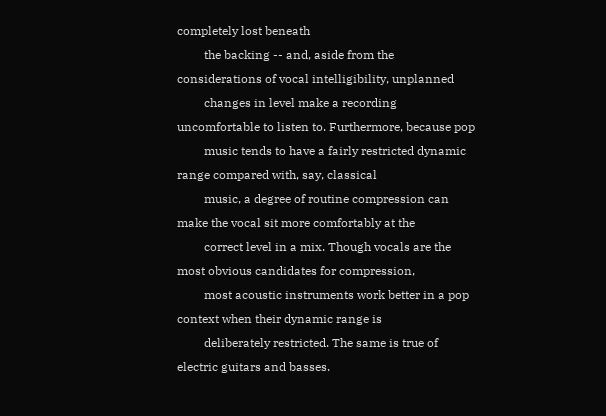completely lost beneath
         the backing -- and, aside from the considerations of vocal intelligibility, unplanned
         changes in level make a recording uncomfortable to listen to. Furthermore, because pop
         music tends to have a fairly restricted dynamic range compared with, say, classical
         music, a degree of routine compression can make the vocal sit more comfortably at the
         correct level in a mix. Though vocals are the most obvious candidates for compression,
         most acoustic instruments work better in a pop context when their dynamic range is
         deliberately restricted. The same is true of electric guitars and basses.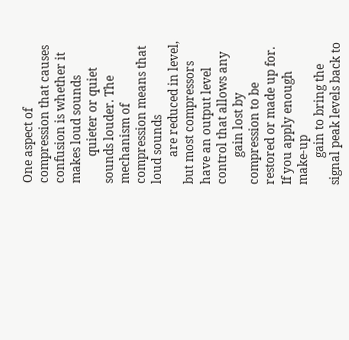One aspect of compression that causes confusion is whether it makes loud sounds
         quieter or quiet sounds louder. The mechanism of compression means that loud sounds
         are reduced in level, but most compressors have an output level control that allows any
         gain lost by compression to be restored or made up for. If you apply enough make-up
         gain to bring the signal peak levels back to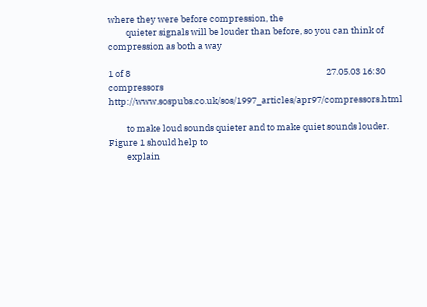where they were before compression, the
         quieter signals will be louder than before, so you can think of compression as both a way

1 of 8                                                                                                  27.05.03 16:30
compressors                                            http://www.sospubs.co.uk/sos/1997_articles/apr97/compressors.html

         to make loud sounds quieter and to make quiet sounds louder. Figure 1 should help to
         explain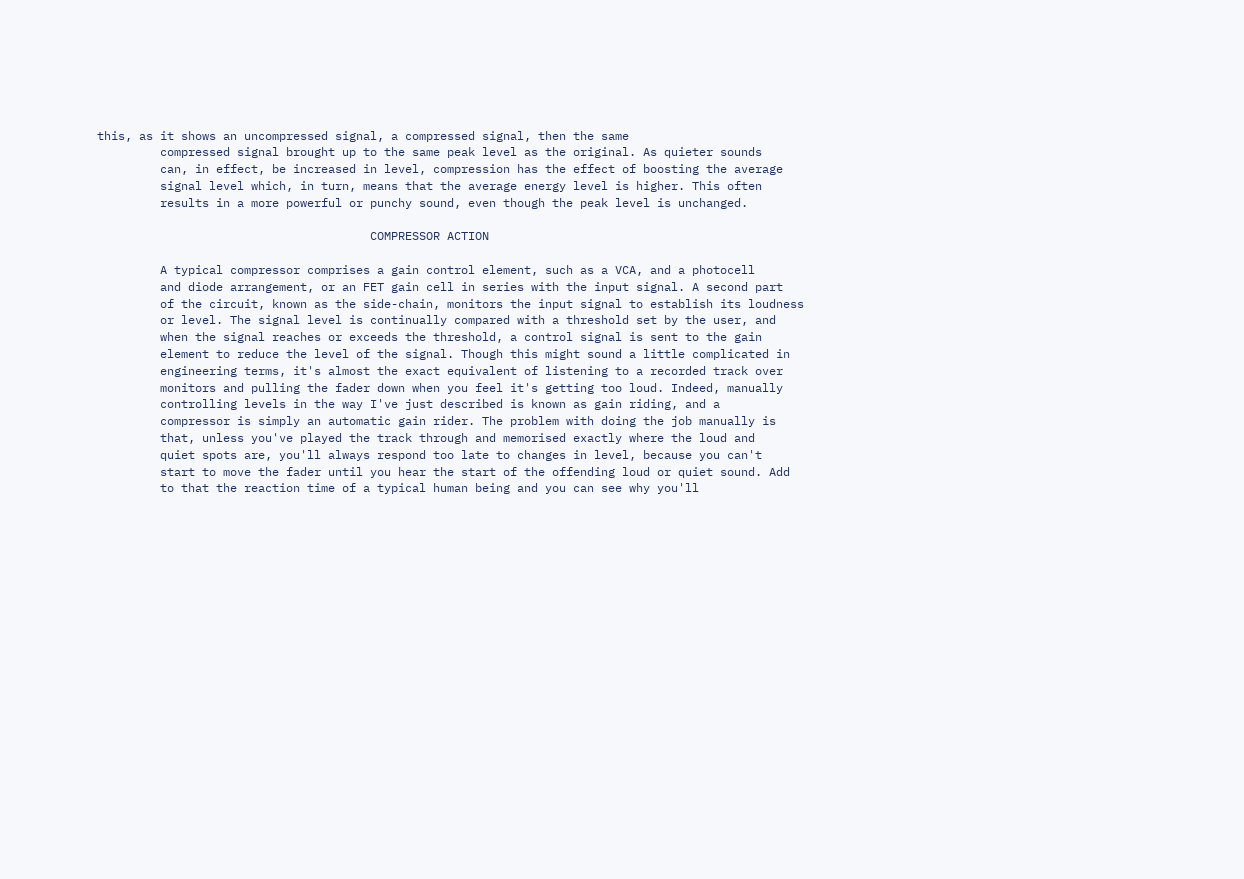this, as it shows an uncompressed signal, a compressed signal, then the same
         compressed signal brought up to the same peak level as the original. As quieter sounds
         can, in effect, be increased in level, compression has the effect of boosting the average
         signal level which, in turn, means that the average energy level is higher. This often
         results in a more powerful or punchy sound, even though the peak level is unchanged.

                                       COMPRESSOR ACTION

         A typical compressor comprises a gain control element, such as a VCA, and a photocell
         and diode arrangement, or an FET gain cell in series with the input signal. A second part
         of the circuit, known as the side-chain, monitors the input signal to establish its loudness
         or level. The signal level is continually compared with a threshold set by the user, and
         when the signal reaches or exceeds the threshold, a control signal is sent to the gain
         element to reduce the level of the signal. Though this might sound a little complicated in
         engineering terms, it's almost the exact equivalent of listening to a recorded track over
         monitors and pulling the fader down when you feel it's getting too loud. Indeed, manually
         controlling levels in the way I've just described is known as gain riding, and a
         compressor is simply an automatic gain rider. The problem with doing the job manually is
         that, unless you've played the track through and memorised exactly where the loud and
         quiet spots are, you'll always respond too late to changes in level, because you can't
         start to move the fader until you hear the start of the offending loud or quiet sound. Add
         to that the reaction time of a typical human being and you can see why you'll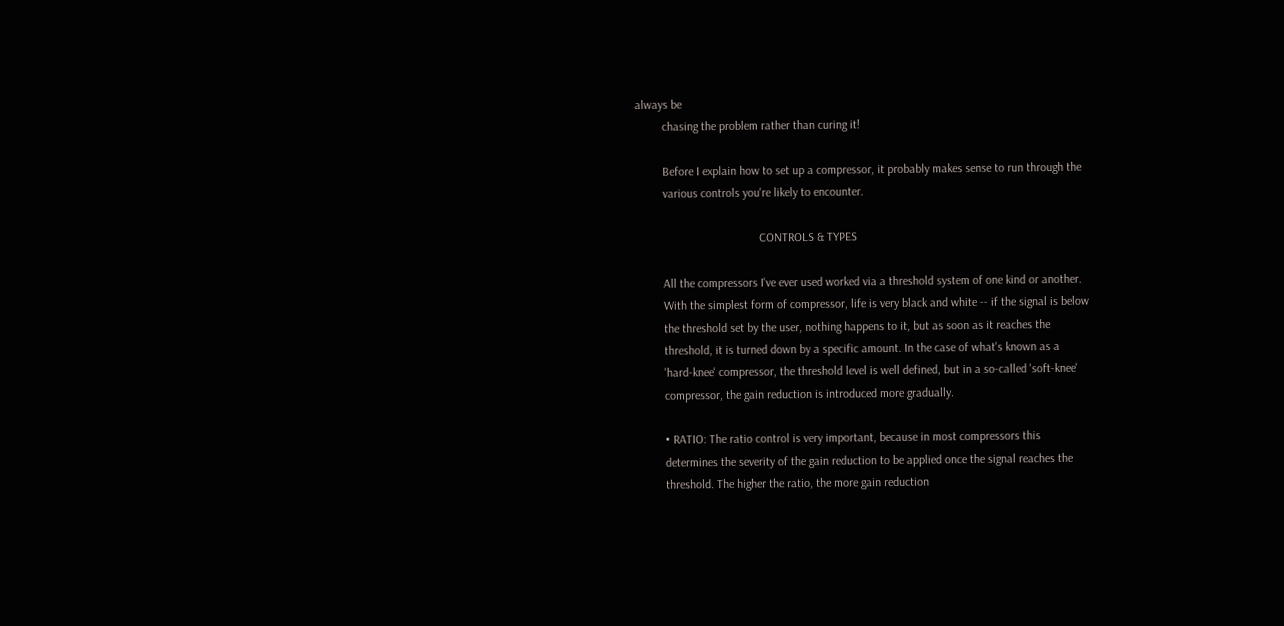always be
         chasing the problem rather than curing it!

         Before I explain how to set up a compressor, it probably makes sense to run through the
         various controls you're likely to encounter.

                                         CONTROLS & TYPES

         All the compressors I've ever used worked via a threshold system of one kind or another.
         With the simplest form of compressor, life is very black and white -- if the signal is below
         the threshold set by the user, nothing happens to it, but as soon as it reaches the
         threshold, it is turned down by a specific amount. In the case of what's known as a
         'hard-knee' compressor, the threshold level is well defined, but in a so-called 'soft-knee'
         compressor, the gain reduction is introduced more gradually.

         • RATIO: The ratio control is very important, because in most compressors this
         determines the severity of the gain reduction to be applied once the signal reaches the
         threshold. The higher the ratio, the more gain reduction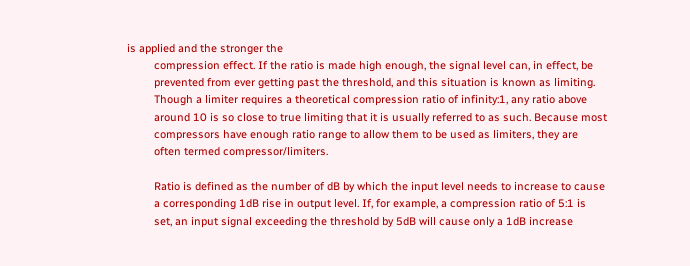is applied and the stronger the
         compression effect. If the ratio is made high enough, the signal level can, in effect, be
         prevented from ever getting past the threshold, and this situation is known as limiting.
         Though a limiter requires a theoretical compression ratio of infinity:1, any ratio above
         around 10 is so close to true limiting that it is usually referred to as such. Because most
         compressors have enough ratio range to allow them to be used as limiters, they are
         often termed compressor/limiters.

         Ratio is defined as the number of dB by which the input level needs to increase to cause
         a corresponding 1dB rise in output level. If, for example, a compression ratio of 5:1 is
         set, an input signal exceeding the threshold by 5dB will cause only a 1dB increase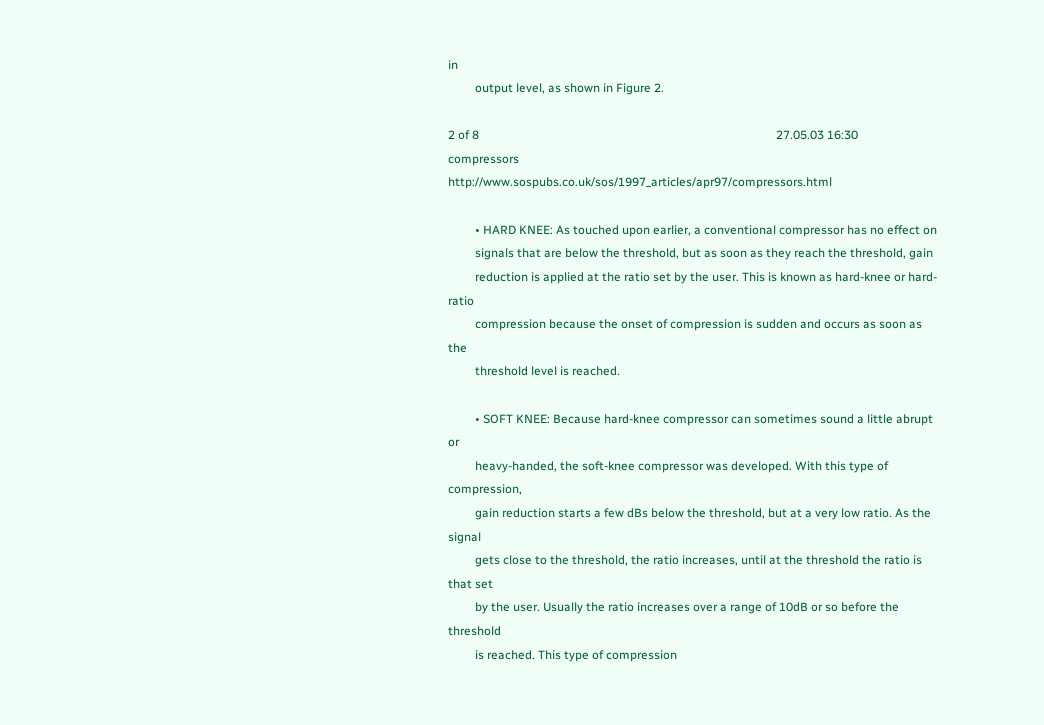in
         output level, as shown in Figure 2.

2 of 8                                                                                                   27.05.03 16:30
compressors                                             http://www.sospubs.co.uk/sos/1997_articles/apr97/compressors.html

         • HARD KNEE: As touched upon earlier, a conventional compressor has no effect on
         signals that are below the threshold, but as soon as they reach the threshold, gain
         reduction is applied at the ratio set by the user. This is known as hard-knee or hard-ratio
         compression because the onset of compression is sudden and occurs as soon as the
         threshold level is reached.

         • SOFT KNEE: Because hard-knee compressor can sometimes sound a little abrupt or
         heavy-handed, the soft-knee compressor was developed. With this type of compression,
         gain reduction starts a few dBs below the threshold, but at a very low ratio. As the signal
         gets close to the threshold, the ratio increases, until at the threshold the ratio is that set
         by the user. Usually the ratio increases over a range of 10dB or so before the threshold
         is reached. This type of compression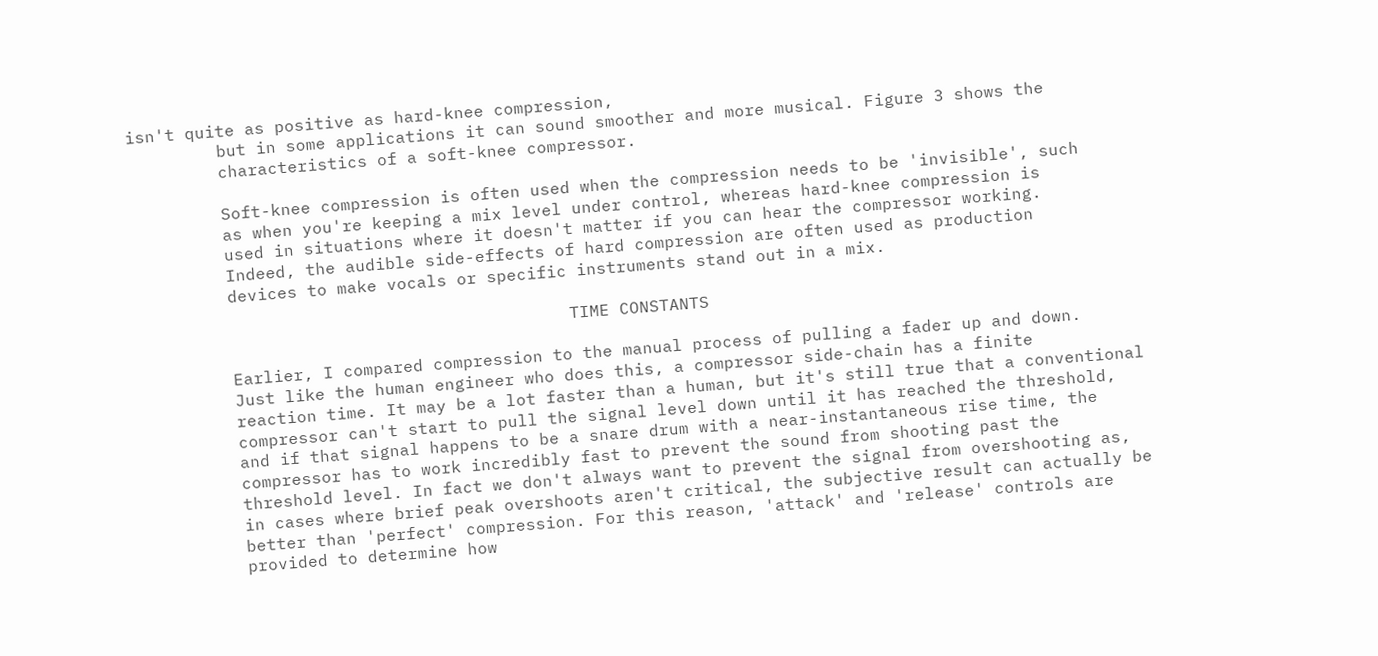isn't quite as positive as hard-knee compression,
         but in some applications it can sound smoother and more musical. Figure 3 shows the
         characteristics of a soft-knee compressor.

         Soft-knee compression is often used when the compression needs to be 'invisible', such
         as when you're keeping a mix level under control, whereas hard-knee compression is
         used in situations where it doesn't matter if you can hear the compressor working.
         Indeed, the audible side-effects of hard compression are often used as production
         devices to make vocals or specific instruments stand out in a mix.

                                           TIME CONSTANTS

         Earlier, I compared compression to the manual process of pulling a fader up and down.
         Just like the human engineer who does this, a compressor side-chain has a finite
         reaction time. It may be a lot faster than a human, but it's still true that a conventional
         compressor can't start to pull the signal level down until it has reached the threshold,
         and if that signal happens to be a snare drum with a near-instantaneous rise time, the
         compressor has to work incredibly fast to prevent the sound from shooting past the
         threshold level. In fact we don't always want to prevent the signal from overshooting as,
         in cases where brief peak overshoots aren't critical, the subjective result can actually be
         better than 'perfect' compression. For this reason, 'attack' and 'release' controls are
         provided to determine how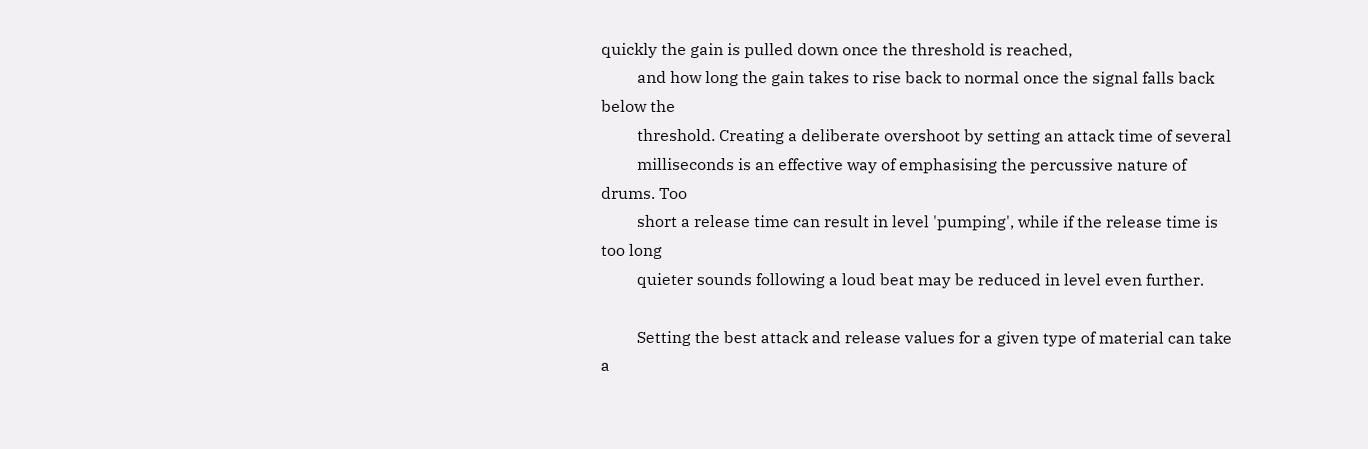quickly the gain is pulled down once the threshold is reached,
         and how long the gain takes to rise back to normal once the signal falls back below the
         threshold. Creating a deliberate overshoot by setting an attack time of several
         milliseconds is an effective way of emphasising the percussive nature of drums. Too
         short a release time can result in level 'pumping', while if the release time is too long
         quieter sounds following a loud beat may be reduced in level even further.

         Setting the best attack and release values for a given type of material can take a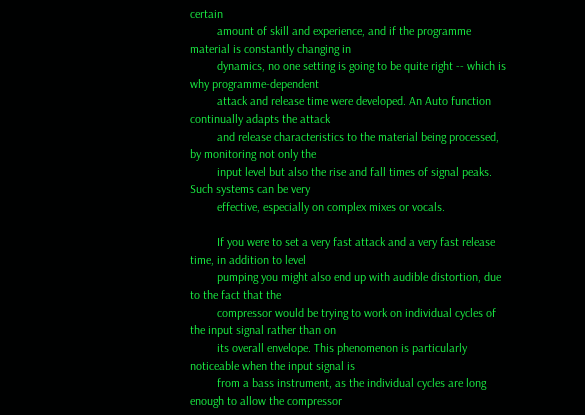certain
         amount of skill and experience, and if the programme material is constantly changing in
         dynamics, no one setting is going to be quite right -- which is why programme-dependent
         attack and release time were developed. An Auto function continually adapts the attack
         and release characteristics to the material being processed, by monitoring not only the
         input level but also the rise and fall times of signal peaks. Such systems can be very
         effective, especially on complex mixes or vocals.

         If you were to set a very fast attack and a very fast release time, in addition to level
         pumping you might also end up with audible distortion, due to the fact that the
         compressor would be trying to work on individual cycles of the input signal rather than on
         its overall envelope. This phenomenon is particularly noticeable when the input signal is
         from a bass instrument, as the individual cycles are long enough to allow the compressor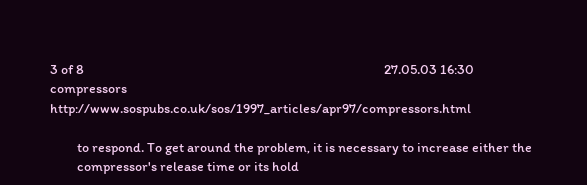3 of 8                                                                                                    27.05.03 16:30
compressors                                            http://www.sospubs.co.uk/sos/1997_articles/apr97/compressors.html

         to respond. To get around the problem, it is necessary to increase either the
         compressor's release time or its hold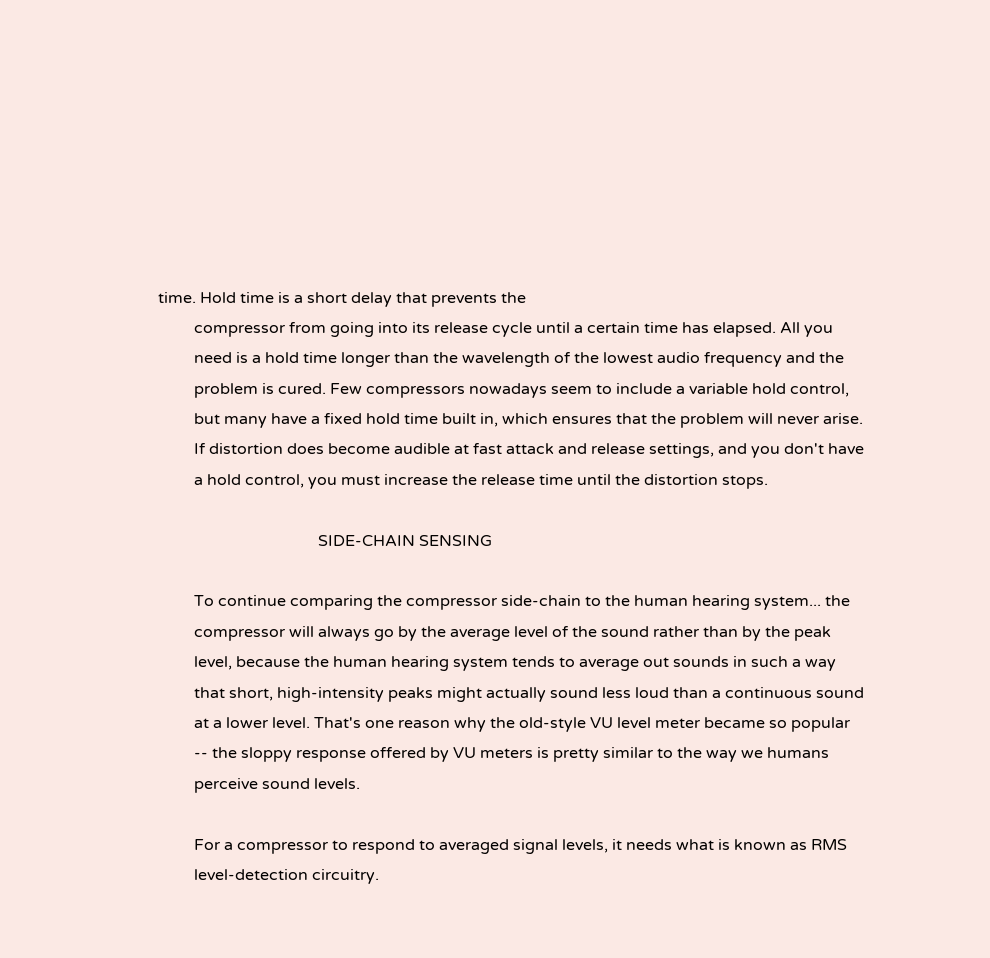time. Hold time is a short delay that prevents the
         compressor from going into its release cycle until a certain time has elapsed. All you
         need is a hold time longer than the wavelength of the lowest audio frequency and the
         problem is cured. Few compressors nowadays seem to include a variable hold control,
         but many have a fixed hold time built in, which ensures that the problem will never arise.
         If distortion does become audible at fast attack and release settings, and you don't have
         a hold control, you must increase the release time until the distortion stops.

                                        SIDE-CHAIN SENSING

         To continue comparing the compressor side-chain to the human hearing system... the
         compressor will always go by the average level of the sound rather than by the peak
         level, because the human hearing system tends to average out sounds in such a way
         that short, high-intensity peaks might actually sound less loud than a continuous sound
         at a lower level. That's one reason why the old-style VU level meter became so popular
         -- the sloppy response offered by VU meters is pretty similar to the way we humans
         perceive sound levels.

         For a compressor to respond to averaged signal levels, it needs what is known as RMS
         level-detection circuitry.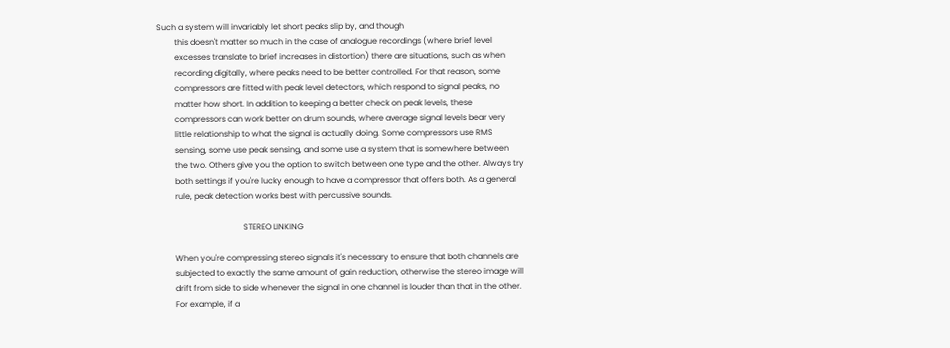Such a system will invariably let short peaks slip by, and though
         this doesn't matter so much in the case of analogue recordings (where brief level
         excesses translate to brief increases in distortion) there are situations, such as when
         recording digitally, where peaks need to be better controlled. For that reason, some
         compressors are fitted with peak level detectors, which respond to signal peaks, no
         matter how short. In addition to keeping a better check on peak levels, these
         compressors can work better on drum sounds, where average signal levels bear very
         little relationship to what the signal is actually doing. Some compressors use RMS
         sensing, some use peak sensing, and some use a system that is somewhere between
         the two. Others give you the option to switch between one type and the other. Always try
         both settings if you're lucky enough to have a compressor that offers both. As a general
         rule, peak detection works best with percussive sounds.

                                           STEREO LINKING

         When you're compressing stereo signals it's necessary to ensure that both channels are
         subjected to exactly the same amount of gain reduction, otherwise the stereo image will
         drift from side to side whenever the signal in one channel is louder than that in the other.
         For example, if a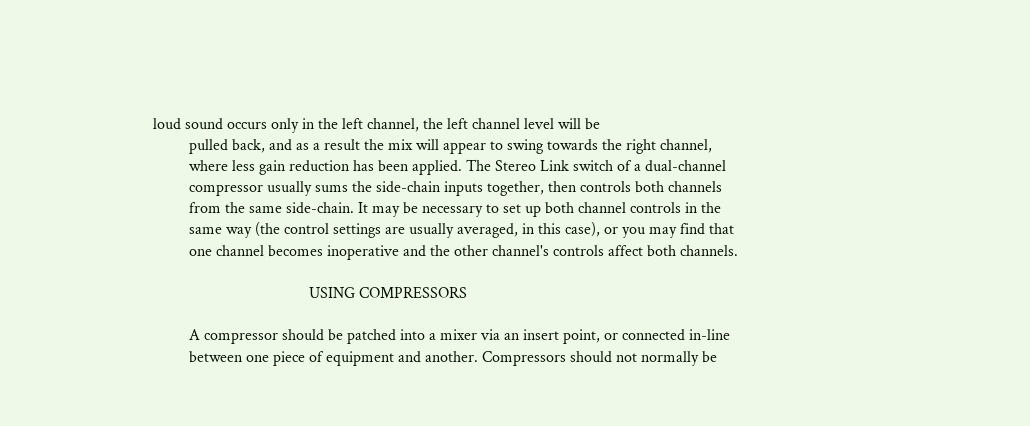loud sound occurs only in the left channel, the left channel level will be
         pulled back, and as a result the mix will appear to swing towards the right channel,
         where less gain reduction has been applied. The Stereo Link switch of a dual-channel
         compressor usually sums the side-chain inputs together, then controls both channels
         from the same side-chain. It may be necessary to set up both channel controls in the
         same way (the control settings are usually averaged, in this case), or you may find that
         one channel becomes inoperative and the other channel's controls affect both channels.

                                       USING COMPRESSORS

         A compressor should be patched into a mixer via an insert point, or connected in-line
         between one piece of equipment and another. Compressors should not normally be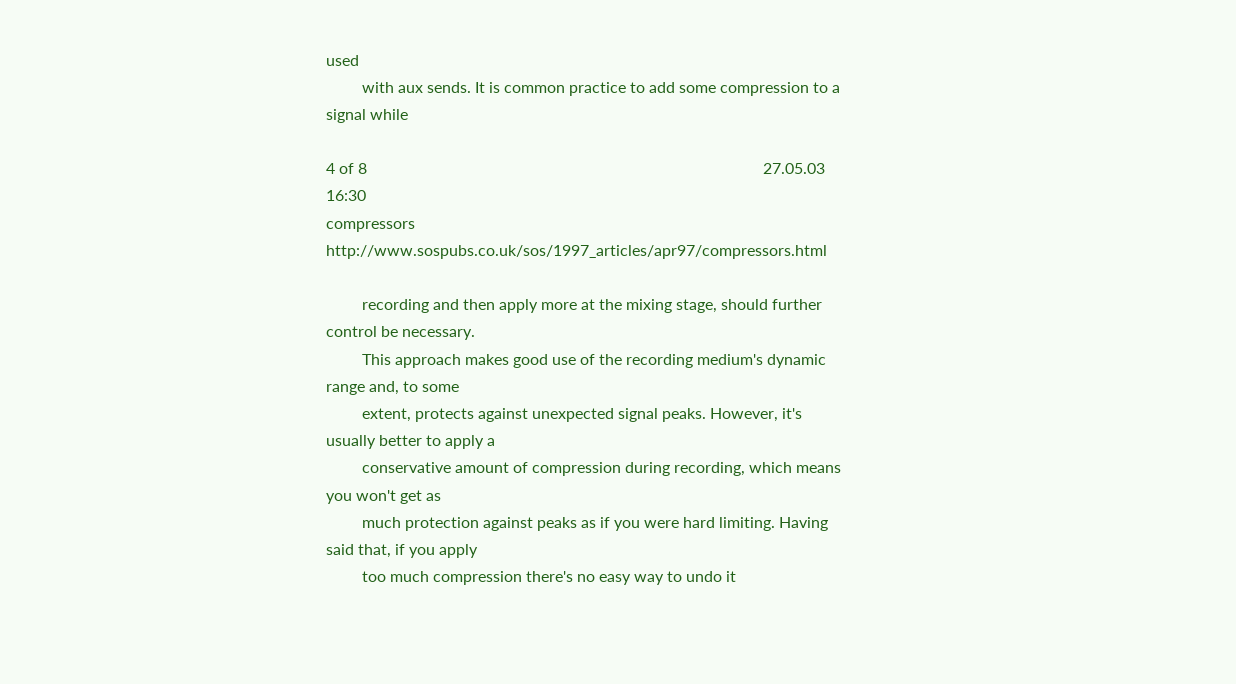used
         with aux sends. It is common practice to add some compression to a signal while

4 of 8                                                                                                   27.05.03 16:30
compressors                                             http://www.sospubs.co.uk/sos/1997_articles/apr97/compressors.html

         recording and then apply more at the mixing stage, should further control be necessary.
         This approach makes good use of the recording medium's dynamic range and, to some
         extent, protects against unexpected signal peaks. However, it's usually better to apply a
         conservative amount of compression during recording, which means you won't get as
         much protection against peaks as if you were hard limiting. Having said that, if you apply
         too much compression there's no easy way to undo it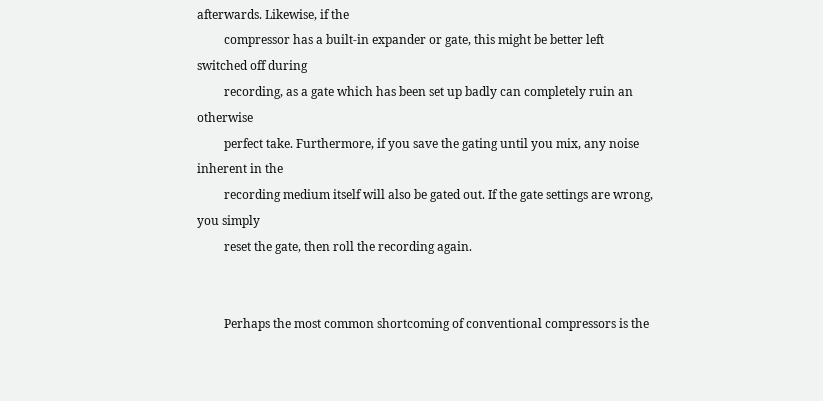afterwards. Likewise, if the
         compressor has a built-in expander or gate, this might be better left switched off during
         recording, as a gate which has been set up badly can completely ruin an otherwise
         perfect take. Furthermore, if you save the gating until you mix, any noise inherent in the
         recording medium itself will also be gated out. If the gate settings are wrong, you simply
         reset the gate, then roll the recording again.


         Perhaps the most common shortcoming of conventional compressors is the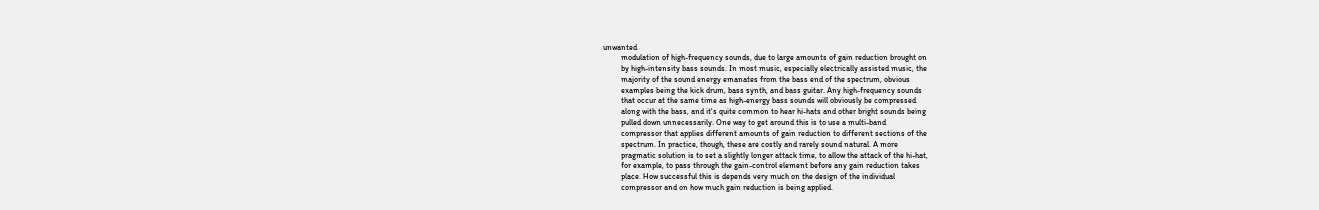unwanted
         modulation of high-frequency sounds, due to large amounts of gain reduction brought on
         by high-intensity bass sounds. In most music, especially electrically assisted music, the
         majority of the sound energy emanates from the bass end of the spectrum, obvious
         examples being the kick drum, bass synth, and bass guitar. Any high-frequency sounds
         that occur at the same time as high-energy bass sounds will obviously be compressed
         along with the bass, and it's quite common to hear hi-hats and other bright sounds being
         pulled down unnecessarily. One way to get around this is to use a multi-band
         compressor that applies different amounts of gain reduction to different sections of the
         spectrum. In practice, though, these are costly and rarely sound natural. A more
         pragmatic solution is to set a slightly longer attack time, to allow the attack of the hi-hat,
         for example, to pass through the gain-control element before any gain reduction takes
         place. How successful this is depends very much on the design of the individual
         compressor and on how much gain reduction is being applied.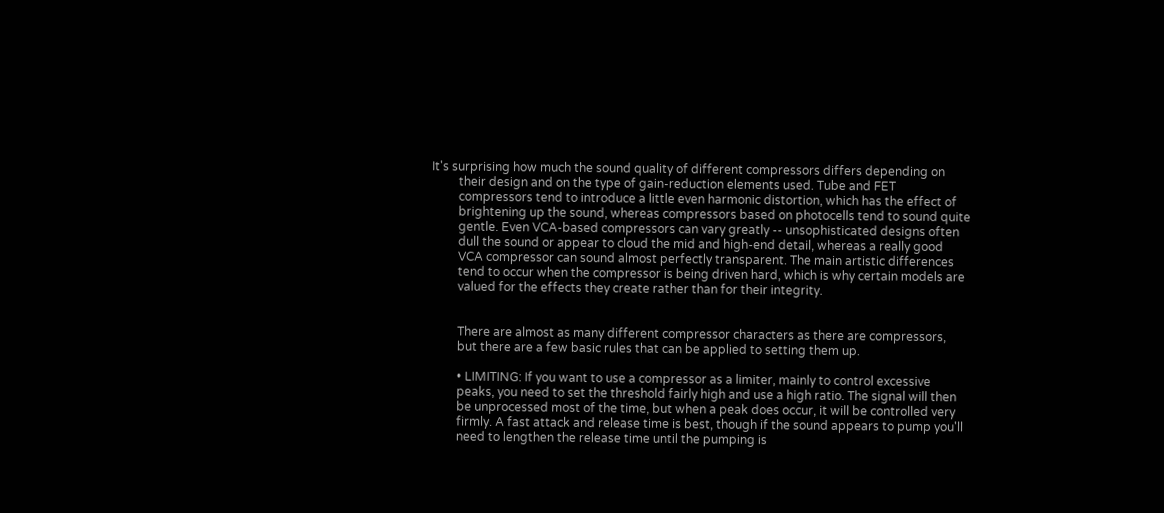It's surprising how much the sound quality of different compressors differs depending on
         their design and on the type of gain-reduction elements used. Tube and FET
         compressors tend to introduce a little even harmonic distortion, which has the effect of
         brightening up the sound, whereas compressors based on photocells tend to sound quite
         gentle. Even VCA-based compressors can vary greatly -- unsophisticated designs often
         dull the sound or appear to cloud the mid and high-end detail, whereas a really good
         VCA compressor can sound almost perfectly transparent. The main artistic differences
         tend to occur when the compressor is being driven hard, which is why certain models are
         valued for the effects they create rather than for their integrity.


         There are almost as many different compressor characters as there are compressors,
         but there are a few basic rules that can be applied to setting them up.

         • LIMITING: If you want to use a compressor as a limiter, mainly to control excessive
         peaks, you need to set the threshold fairly high and use a high ratio. The signal will then
         be unprocessed most of the time, but when a peak does occur, it will be controlled very
         firmly. A fast attack and release time is best, though if the sound appears to pump you'll
         need to lengthen the release time until the pumping is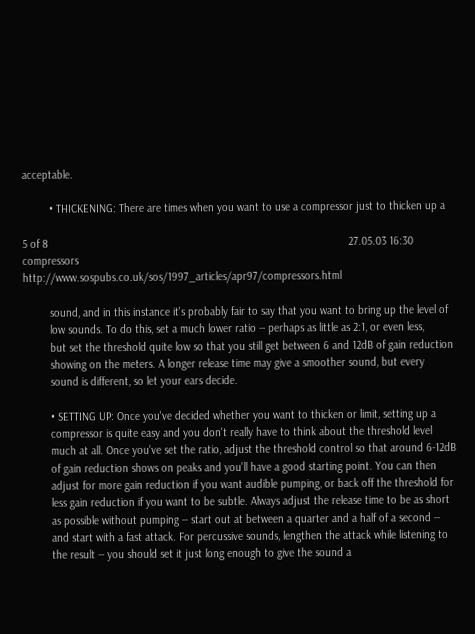acceptable.

         • THICKENING: There are times when you want to use a compressor just to thicken up a

5 of 8                                                                                                    27.05.03 16:30
compressors                                             http://www.sospubs.co.uk/sos/1997_articles/apr97/compressors.html

         sound, and in this instance it's probably fair to say that you want to bring up the level of
         low sounds. To do this, set a much lower ratio -- perhaps as little as 2:1, or even less,
         but set the threshold quite low so that you still get between 6 and 12dB of gain reduction
         showing on the meters. A longer release time may give a smoother sound, but every
         sound is different, so let your ears decide.

         • SETTING UP: Once you've decided whether you want to thicken or limit, setting up a
         compressor is quite easy and you don't really have to think about the threshold level
         much at all. Once you've set the ratio, adjust the threshold control so that around 6-12dB
         of gain reduction shows on peaks and you'll have a good starting point. You can then
         adjust for more gain reduction if you want audible pumping, or back off the threshold for
         less gain reduction if you want to be subtle. Always adjust the release time to be as short
         as possible without pumping -- start out at between a quarter and a half of a second --
         and start with a fast attack. For percussive sounds, lengthen the attack while listening to
         the result -- you should set it just long enough to give the sound a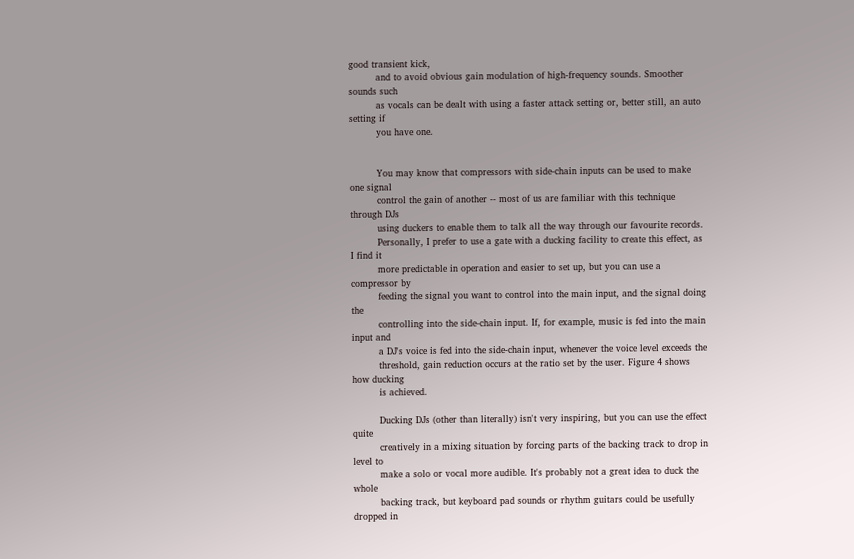good transient kick,
         and to avoid obvious gain modulation of high-frequency sounds. Smoother sounds such
         as vocals can be dealt with using a faster attack setting or, better still, an auto setting if
         you have one.


         You may know that compressors with side-chain inputs can be used to make one signal
         control the gain of another -- most of us are familiar with this technique through DJs
         using duckers to enable them to talk all the way through our favourite records.
         Personally, I prefer to use a gate with a ducking facility to create this effect, as I find it
         more predictable in operation and easier to set up, but you can use a compressor by
         feeding the signal you want to control into the main input, and the signal doing the
         controlling into the side-chain input. If, for example, music is fed into the main input and
         a DJ's voice is fed into the side-chain input, whenever the voice level exceeds the
         threshold, gain reduction occurs at the ratio set by the user. Figure 4 shows how ducking
         is achieved.

         Ducking DJs (other than literally) isn't very inspiring, but you can use the effect quite
         creatively in a mixing situation by forcing parts of the backing track to drop in level to
         make a solo or vocal more audible. It's probably not a great idea to duck the whole
         backing track, but keyboard pad sounds or rhythm guitars could be usefully dropped in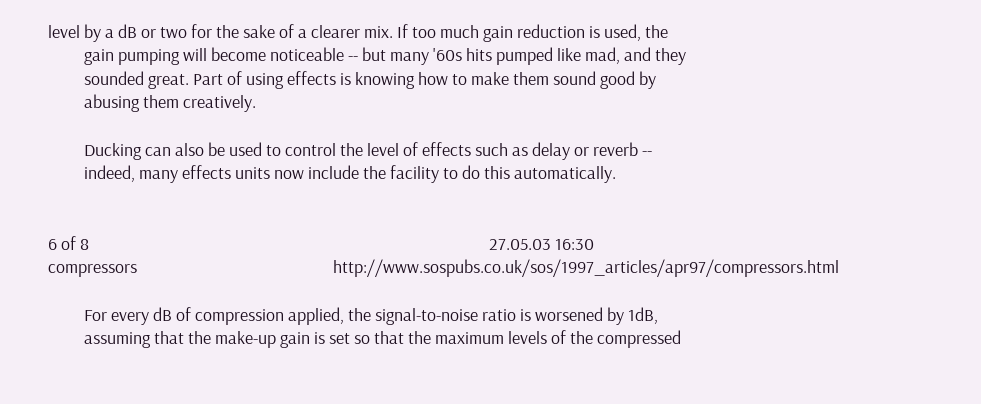level by a dB or two for the sake of a clearer mix. If too much gain reduction is used, the
         gain pumping will become noticeable -- but many '60s hits pumped like mad, and they
         sounded great. Part of using effects is knowing how to make them sound good by
         abusing them creatively.

         Ducking can also be used to control the level of effects such as delay or reverb --
         indeed, many effects units now include the facility to do this automatically.


6 of 8                                                                                                    27.05.03 16:30
compressors                                                 http://www.sospubs.co.uk/sos/1997_articles/apr97/compressors.html

         For every dB of compression applied, the signal-to-noise ratio is worsened by 1dB,
         assuming that the make-up gain is set so that the maximum levels of the compressed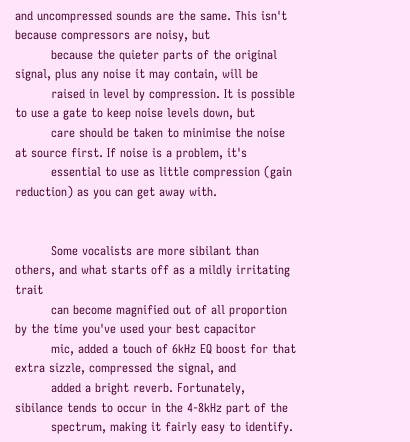and uncompressed sounds are the same. This isn't because compressors are noisy, but
         because the quieter parts of the original signal, plus any noise it may contain, will be
         raised in level by compression. It is possible to use a gate to keep noise levels down, but
         care should be taken to minimise the noise at source first. If noise is a problem, it's
         essential to use as little compression (gain reduction) as you can get away with.


         Some vocalists are more sibilant than others, and what starts off as a mildly irritating trait
         can become magnified out of all proportion by the time you've used your best capacitor
         mic, added a touch of 6kHz EQ boost for that extra sizzle, compressed the signal, and
         added a bright reverb. Fortunately, sibilance tends to occur in the 4-8kHz part of the
         spectrum, making it fairly easy to identify.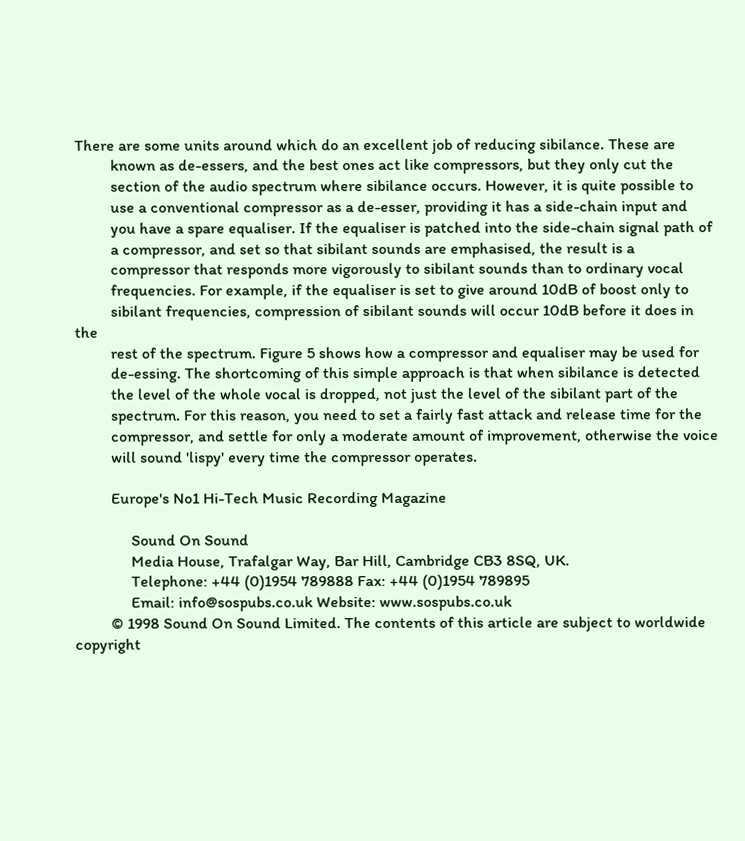There are some units around which do an excellent job of reducing sibilance. These are
         known as de-essers, and the best ones act like compressors, but they only cut the
         section of the audio spectrum where sibilance occurs. However, it is quite possible to
         use a conventional compressor as a de-esser, providing it has a side-chain input and
         you have a spare equaliser. If the equaliser is patched into the side-chain signal path of
         a compressor, and set so that sibilant sounds are emphasised, the result is a
         compressor that responds more vigorously to sibilant sounds than to ordinary vocal
         frequencies. For example, if the equaliser is set to give around 10dB of boost only to
         sibilant frequencies, compression of sibilant sounds will occur 10dB before it does in the
         rest of the spectrum. Figure 5 shows how a compressor and equaliser may be used for
         de-essing. The shortcoming of this simple approach is that when sibilance is detected
         the level of the whole vocal is dropped, not just the level of the sibilant part of the
         spectrum. For this reason, you need to set a fairly fast attack and release time for the
         compressor, and settle for only a moderate amount of improvement, otherwise the voice
         will sound 'lispy' every time the compressor operates.

         Europe's No1 Hi-Tech Music Recording Magazine

              Sound On Sound
              Media House, Trafalgar Way, Bar Hill, Cambridge CB3 8SQ, UK.
              Telephone: +44 (0)1954 789888 Fax: +44 (0)1954 789895
              Email: info@sospubs.co.uk Website: www.sospubs.co.uk
         © 1998 Sound On Sound Limited. The contents of this article are subject to worldwide copyright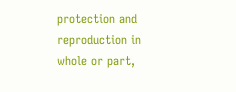protection and reproduction in whole or part,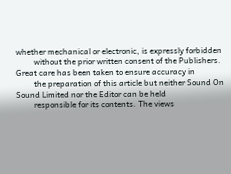whether mechanical or electronic, is expressly forbidden
         without the prior written consent of the Publishers. Great care has been taken to ensure accuracy in
         the preparation of this article but neither Sound On Sound Limited nor the Editor can be held
         responsible for its contents. The views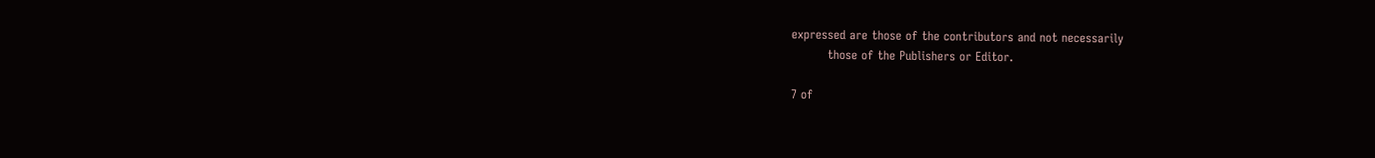expressed are those of the contributors and not necessarily
         those of the Publishers or Editor.

7 of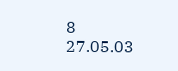8                                                                                                        27.05.03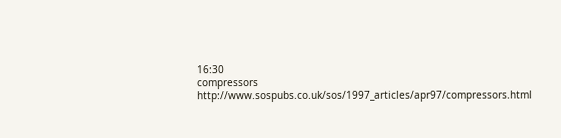16:30
compressors   http://www.sospubs.co.uk/sos/1997_articles/apr97/compressors.html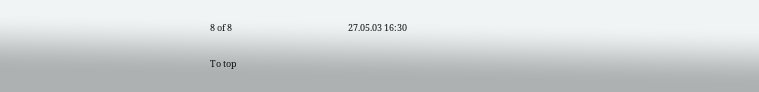8 of 8                                                          27.05.03 16:30

To top